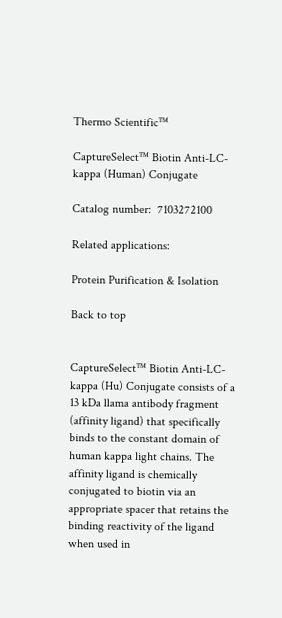Thermo Scientific™

CaptureSelect™ Biotin Anti-LC-kappa (Human) Conjugate

Catalog number:  7103272100

Related applications:

Protein Purification & Isolation

Back to top


CaptureSelect™ Biotin Anti-LC-kappa (Hu) Conjugate consists of a 13 kDa llama antibody fragment (affinity ligand) that specifically binds to the constant domain of human kappa light chains. The affinity ligand is chemically conjugated to biotin via an appropriate spacer that retains the binding reactivity of the ligand when used in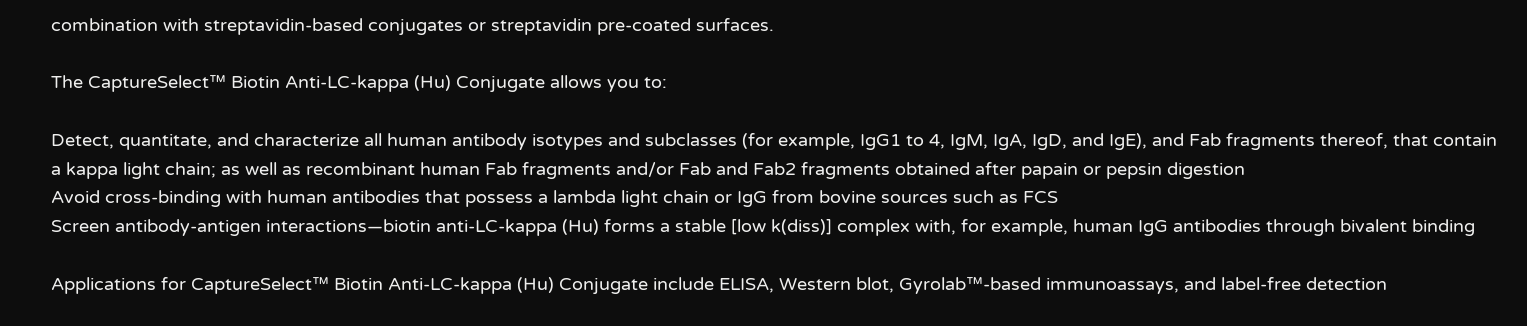combination with streptavidin-based conjugates or streptavidin pre-coated surfaces.

The CaptureSelect™ Biotin Anti-LC-kappa (Hu) Conjugate allows you to:

Detect, quantitate, and characterize all human antibody isotypes and subclasses (for example, IgG1 to 4, IgM, IgA, IgD, and IgE), and Fab fragments thereof, that contain a kappa light chain; as well as recombinant human Fab fragments and/or Fab and Fab2 fragments obtained after papain or pepsin digestion
Avoid cross-binding with human antibodies that possess a lambda light chain or IgG from bovine sources such as FCS
Screen antibody-antigen interactions—biotin anti-LC-kappa (Hu) forms a stable [low k(diss)] complex with, for example, human IgG antibodies through bivalent binding

Applications for CaptureSelect™ Biotin Anti-LC-kappa (Hu) Conjugate include ELISA, Western blot, Gyrolab™-based immunoassays, and label-free detection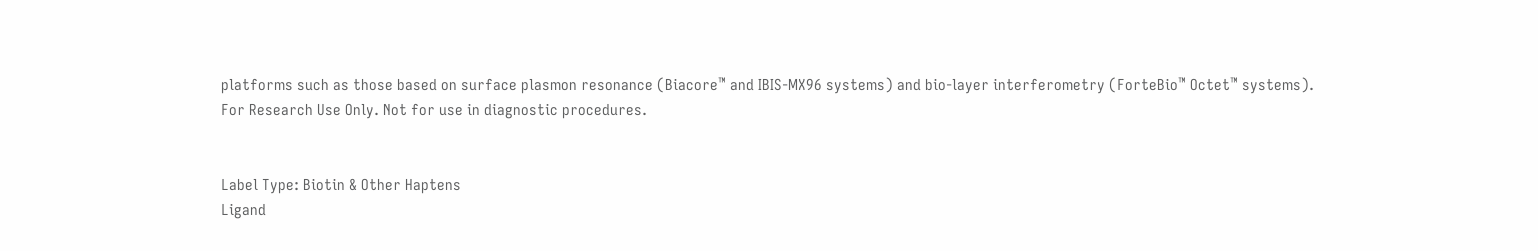platforms such as those based on surface plasmon resonance (Biacore™ and IBIS-MX96 systems) and bio-layer interferometry (ForteBio™ Octet™ systems).
For Research Use Only. Not for use in diagnostic procedures.


Label Type: Biotin & Other Haptens
Ligand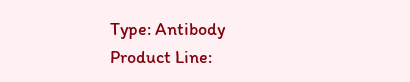Type: Antibody
Product Line: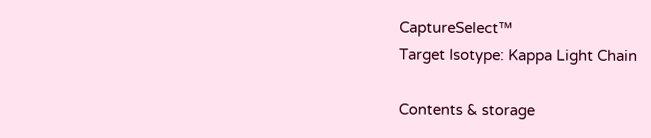CaptureSelect™
Target Isotype: Kappa Light Chain

Contents & storage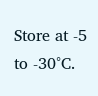Store at -5 to -30°C.